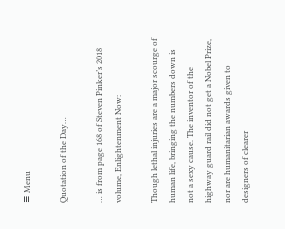≡ Menu

Quotation of the Day…

… is from page 168 of Steven Pinker’s 2018 volume, Enlightenment Now:

Though lethal injuries are a major scourge of human life, bringing the numbers down is not a sexy cause. The inventor of the highway guard rail did not get a Nobel Prize, nor are humanitarian awards given to designers of clearer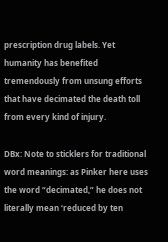prescription drug labels. Yet humanity has benefited tremendously from unsung efforts that have decimated the death toll from every kind of injury.

DBx: Note to sticklers for traditional word meanings: as Pinker here uses the word “decimated,” he does not literally mean ‘reduced by ten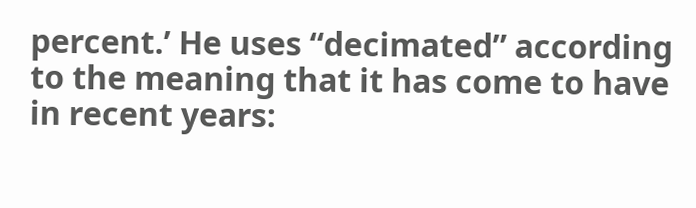percent.’ He uses “decimated” according to the meaning that it has come to have in recent years: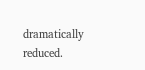dramatically reduced.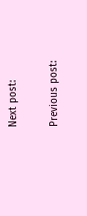Next post:

Previous post: